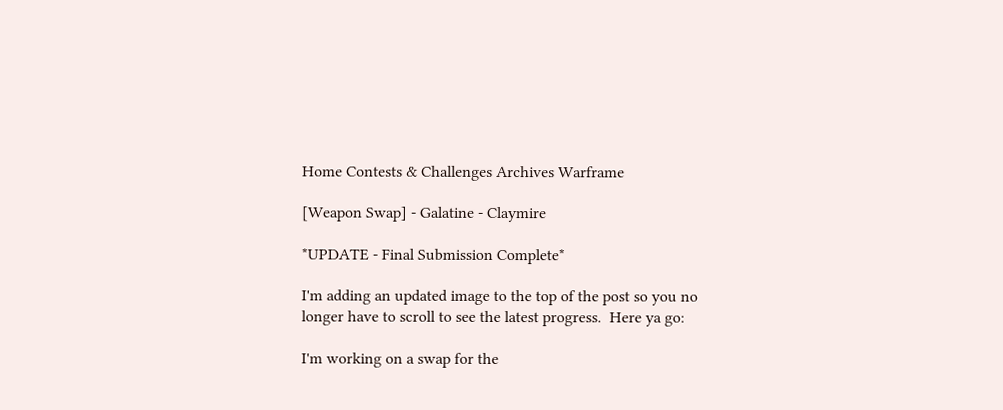Home Contests & Challenges Archives Warframe

[Weapon Swap] - Galatine - Claymire

*UPDATE - Final Submission Complete*

I'm adding an updated image to the top of the post so you no longer have to scroll to see the latest progress.  Here ya go:

I'm working on a swap for the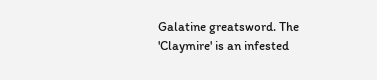Galatine greatsword. The 'Claymire' is an infested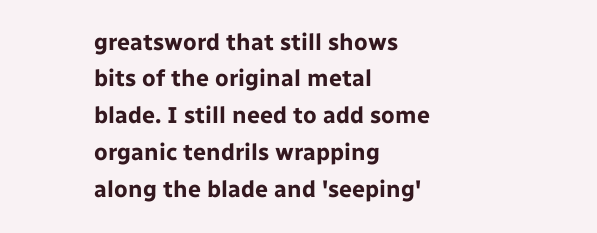greatsword that still shows bits of the original metal blade. I still need to add some organic tendrils wrapping along the blade and 'seeping'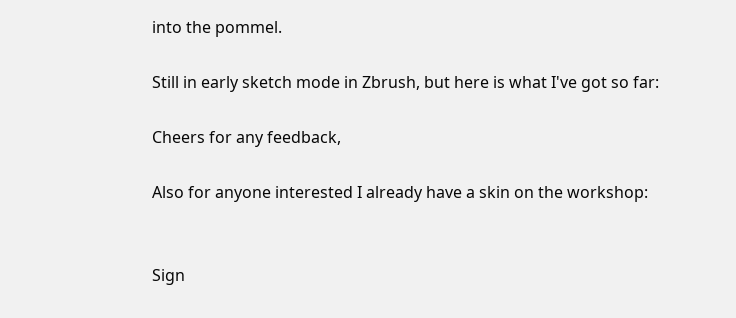into the pommel.

Still in early sketch mode in Zbrush, but here is what I've got so far:

Cheers for any feedback,

Also for anyone interested I already have a skin on the workshop:


Sign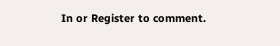In or Register to comment.